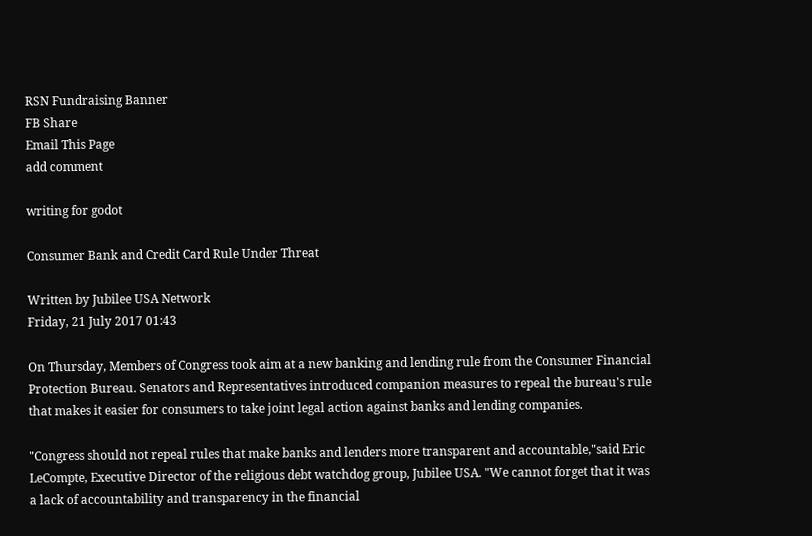RSN Fundraising Banner
FB Share
Email This Page
add comment

writing for godot

Consumer Bank and Credit Card Rule Under Threat

Written by Jubilee USA Network
Friday, 21 July 2017 01:43

On Thursday, Members of Congress took aim at a new banking and lending rule from the Consumer Financial Protection Bureau. Senators and Representatives introduced companion measures to repeal the bureau's rule that makes it easier for consumers to take joint legal action against banks and lending companies.

"Congress should not repeal rules that make banks and lenders more transparent and accountable,"said Eric LeCompte, Executive Director of the religious debt watchdog group, Jubilee USA. "We cannot forget that it was a lack of accountability and transparency in the financial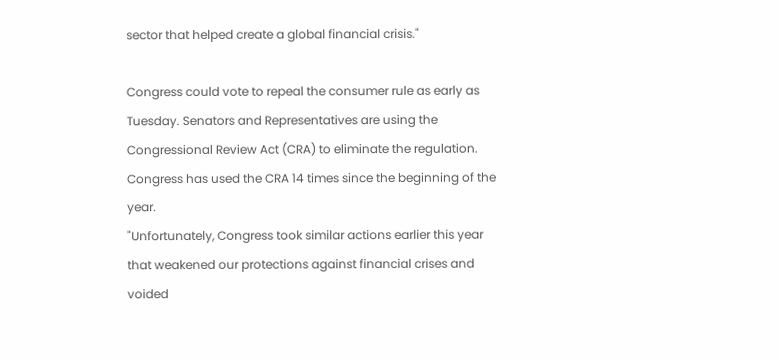sector that helped create a global financial crisis."

Congress could vote to repeal the consumer rule as early as Tuesday. Senators and Representatives are using the Congressional Review Act (CRA) to eliminate the regulation. Congress has used the CRA 14 times since the beginning of the year.
"Unfortunately, Congress took similar actions earlier this year that weakened our protections against financial crises and voided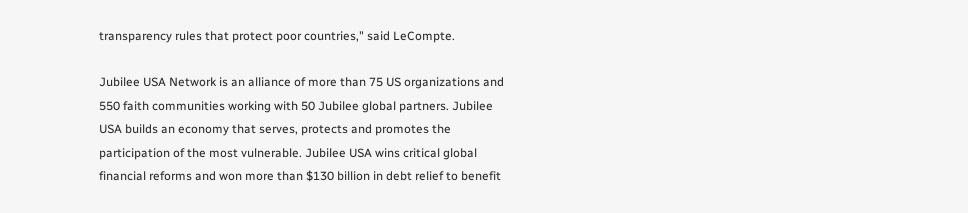transparency rules that protect poor countries," said LeCompte.

Jubilee USA Network is an alliance of more than 75 US organizations and 550 faith communities working with 50 Jubilee global partners. Jubilee USA builds an economy that serves, protects and promotes the participation of the most vulnerable. Jubilee USA wins critical global financial reforms and won more than $130 billion in debt relief to benefit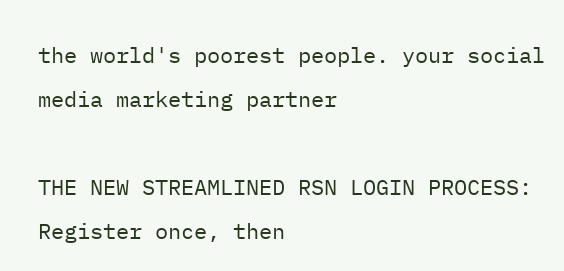the world's poorest people. your social media marketing partner

THE NEW STREAMLINED RSN LOGIN PROCESS: Register once, then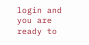login and you are ready to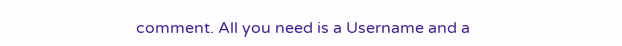comment. All you need is a Username and a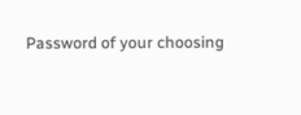Password of your choosing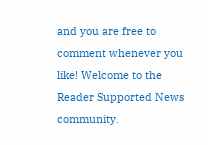and you are free to comment whenever you like! Welcome to the Reader Supported News community.